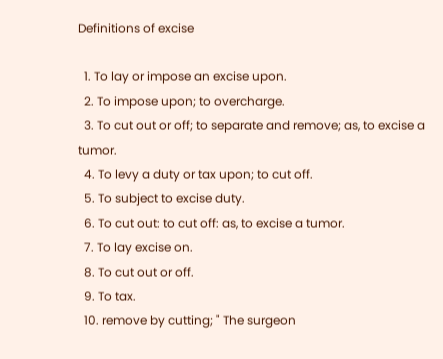Definitions of excise

  1. To lay or impose an excise upon.
  2. To impose upon; to overcharge.
  3. To cut out or off; to separate and remove; as, to excise a tumor.
  4. To levy a duty or tax upon; to cut off.
  5. To subject to excise duty.
  6. To cut out: to cut off: as, to excise a tumor.
  7. To lay excise on.
  8. To cut out or off.
  9. To tax.
  10. remove by cutting; " The surgeon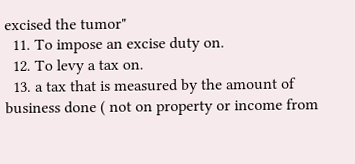excised the tumor"
  11. To impose an excise duty on.
  12. To levy a tax on.
  13. a tax that is measured by the amount of business done ( not on property or income from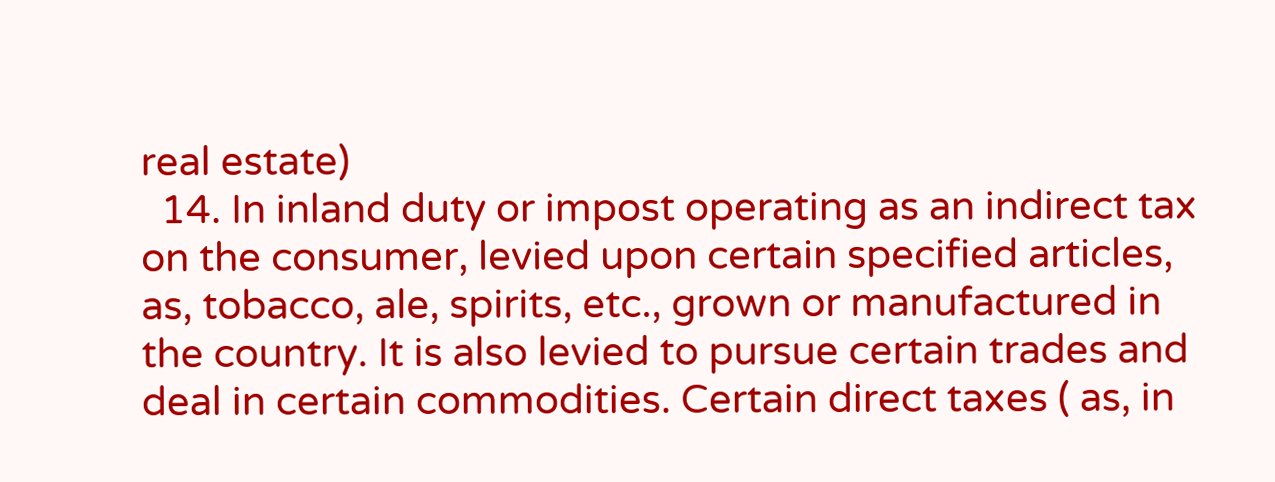real estate)
  14. In inland duty or impost operating as an indirect tax on the consumer, levied upon certain specified articles, as, tobacco, ale, spirits, etc., grown or manufactured in the country. It is also levied to pursue certain trades and deal in certain commodities. Certain direct taxes ( as, in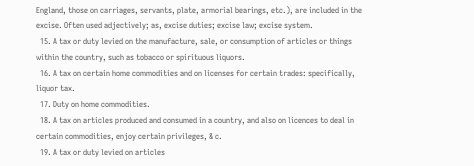England, those on carriages, servants, plate, armorial bearings, etc.), are included in the excise. Often used adjectively; as, excise duties; excise law; excise system.
  15. A tax or duty levied on the manufacture, sale, or consumption of articles or things within the country, such as tobacco or spirituous liquors.
  16. A tax on certain home commodities and on licenses for certain trades: specifically, liquor tax.
  17. Duty on home commodities.
  18. A tax on articles produced and consumed in a country, and also on licences to deal in certain commodities, enjoy certain privileges, & c.
  19. A tax or duty levied on articles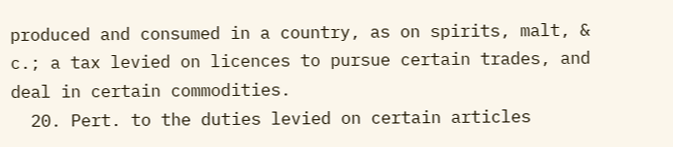produced and consumed in a country, as on spirits, malt, & c.; a tax levied on licences to pursue certain trades, and deal in certain commodities.
  20. Pert. to the duties levied on certain articles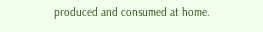produced and consumed at home.